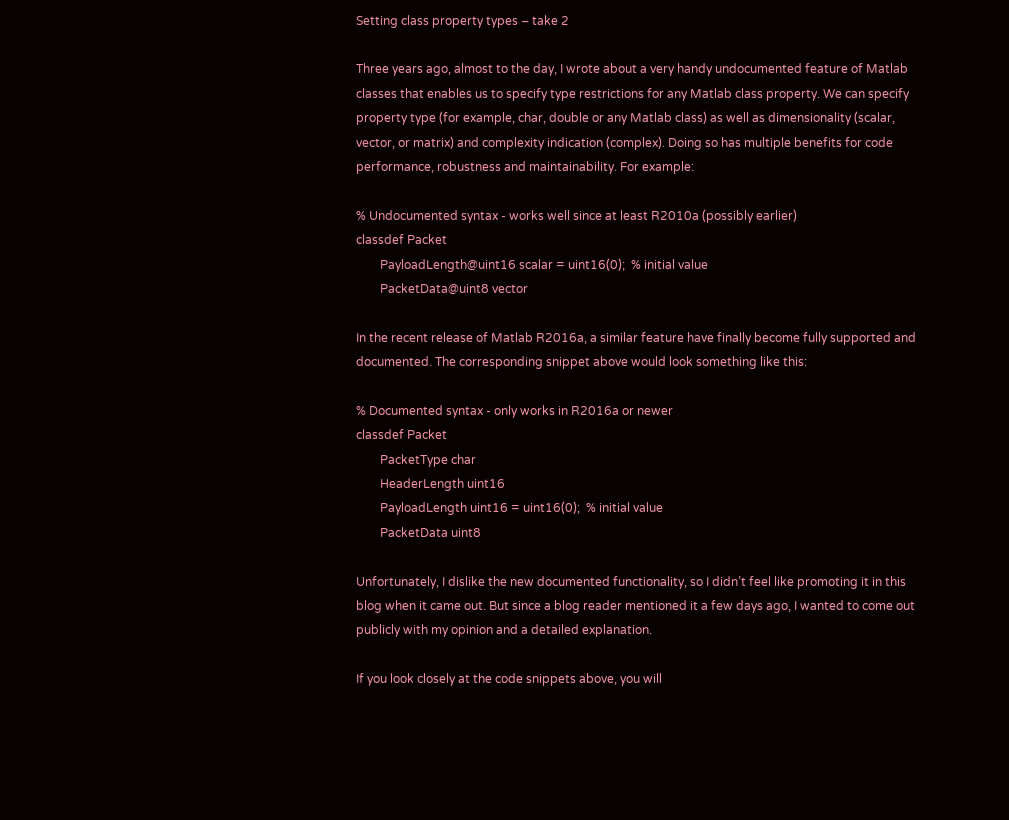Setting class property types – take 2

Three years ago, almost to the day, I wrote about a very handy undocumented feature of Matlab classes that enables us to specify type restrictions for any Matlab class property. We can specify property type (for example, char, double or any Matlab class) as well as dimensionality (scalar, vector, or matrix) and complexity indication (complex). Doing so has multiple benefits for code performance, robustness and maintainability. For example:

% Undocumented syntax - works well since at least R2010a (possibly earlier)
classdef Packet
        PayloadLength@uint16 scalar = uint16(0);  % initial value
        PacketData@uint8 vector

In the recent release of Matlab R2016a, a similar feature have finally become fully supported and documented. The corresponding snippet above would look something like this:

% Documented syntax - only works in R2016a or newer
classdef Packet
        PacketType char
        HeaderLength uint16
        PayloadLength uint16 = uint16(0);  % initial value
        PacketData uint8

Unfortunately, I dislike the new documented functionality, so I didn’t feel like promoting it in this blog when it came out. But since a blog reader mentioned it a few days ago, I wanted to come out publicly with my opinion and a detailed explanation.

If you look closely at the code snippets above, you will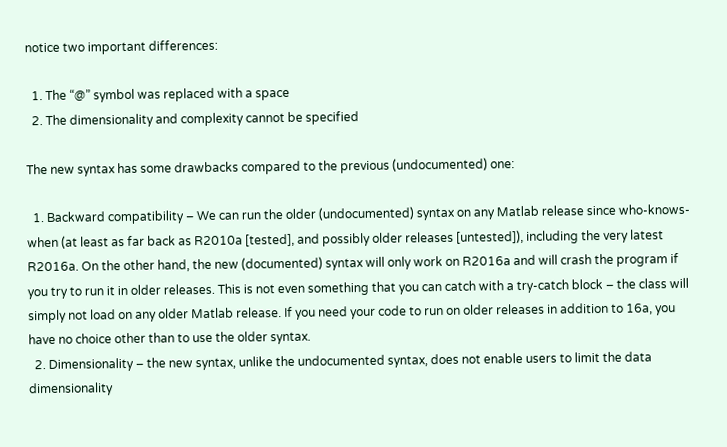notice two important differences:

  1. The “@” symbol was replaced with a space
  2. The dimensionality and complexity cannot be specified

The new syntax has some drawbacks compared to the previous (undocumented) one:

  1. Backward compatibility – We can run the older (undocumented) syntax on any Matlab release since who-knows-when (at least as far back as R2010a [tested], and possibly older releases [untested]), including the very latest R2016a. On the other hand, the new (documented) syntax will only work on R2016a and will crash the program if you try to run it in older releases. This is not even something that you can catch with a try-catch block – the class will simply not load on any older Matlab release. If you need your code to run on older releases in addition to 16a, you have no choice other than to use the older syntax.
  2. Dimensionality – the new syntax, unlike the undocumented syntax, does not enable users to limit the data dimensionality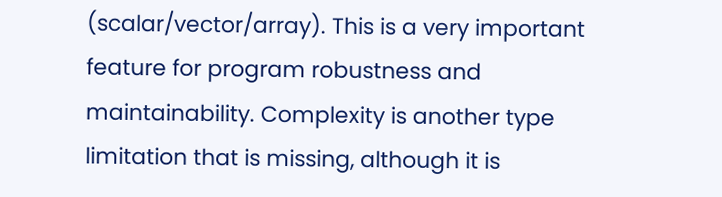(scalar/vector/array). This is a very important feature for program robustness and maintainability. Complexity is another type limitation that is missing, although it is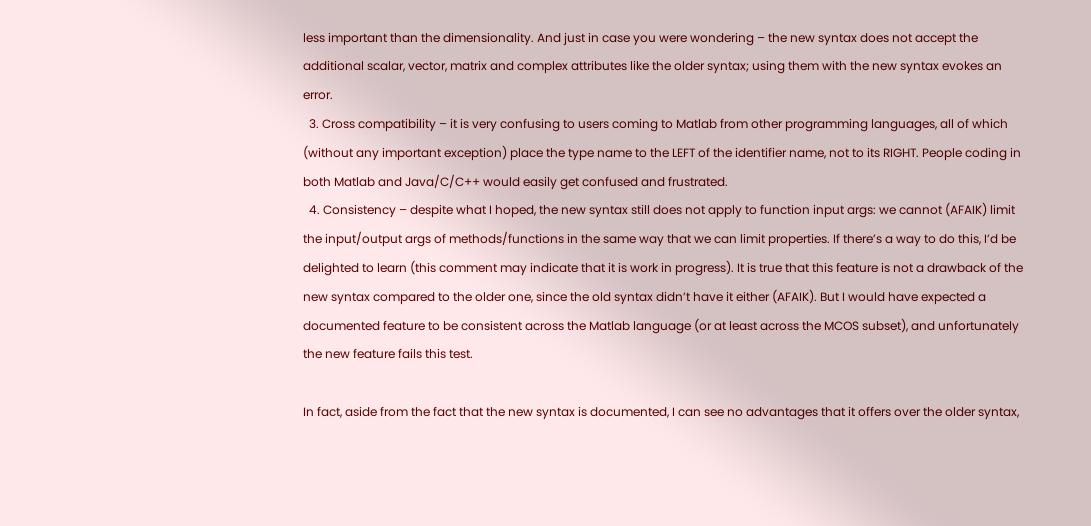less important than the dimensionality. And just in case you were wondering – the new syntax does not accept the additional scalar, vector, matrix and complex attributes like the older syntax; using them with the new syntax evokes an error.
  3. Cross compatibility – it is very confusing to users coming to Matlab from other programming languages, all of which (without any important exception) place the type name to the LEFT of the identifier name, not to its RIGHT. People coding in both Matlab and Java/C/C++ would easily get confused and frustrated.
  4. Consistency – despite what I hoped, the new syntax still does not apply to function input args: we cannot (AFAIK) limit the input/output args of methods/functions in the same way that we can limit properties. If there’s a way to do this, I’d be delighted to learn (this comment may indicate that it is work in progress). It is true that this feature is not a drawback of the new syntax compared to the older one, since the old syntax didn’t have it either (AFAIK). But I would have expected a documented feature to be consistent across the Matlab language (or at least across the MCOS subset), and unfortunately the new feature fails this test.

In fact, aside from the fact that the new syntax is documented, I can see no advantages that it offers over the older syntax,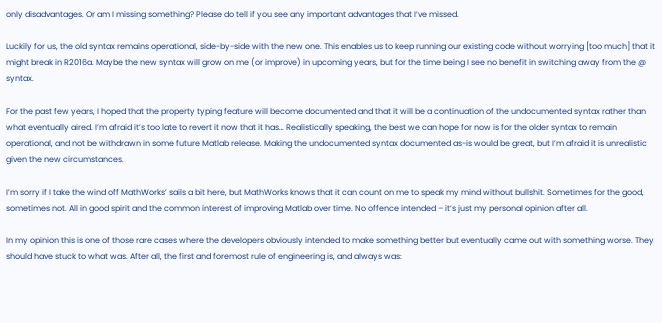only disadvantages. Or am I missing something? Please do tell if you see any important advantages that I’ve missed.

Luckily for us, the old syntax remains operational, side-by-side with the new one. This enables us to keep running our existing code without worrying [too much] that it might break in R2016a. Maybe the new syntax will grow on me (or improve) in upcoming years, but for the time being I see no benefit in switching away from the @ syntax.

For the past few years, I hoped that the property typing feature will become documented and that it will be a continuation of the undocumented syntax rather than what eventually aired. I’m afraid it’s too late to revert it now that it has… Realistically speaking, the best we can hope for now is for the older syntax to remain operational, and not be withdrawn in some future Matlab release. Making the undocumented syntax documented as-is would be great, but I’m afraid it is unrealistic given the new circumstances.

I’m sorry if I take the wind off MathWorks’ sails a bit here, but MathWorks knows that it can count on me to speak my mind without bullshit. Sometimes for the good, sometimes not. All in good spirit and the common interest of improving Matlab over time. No offence intended – it’s just my personal opinion after all.

In my opinion this is one of those rare cases where the developers obviously intended to make something better but eventually came out with something worse. They should have stuck to what was. After all, the first and foremost rule of engineering is, and always was: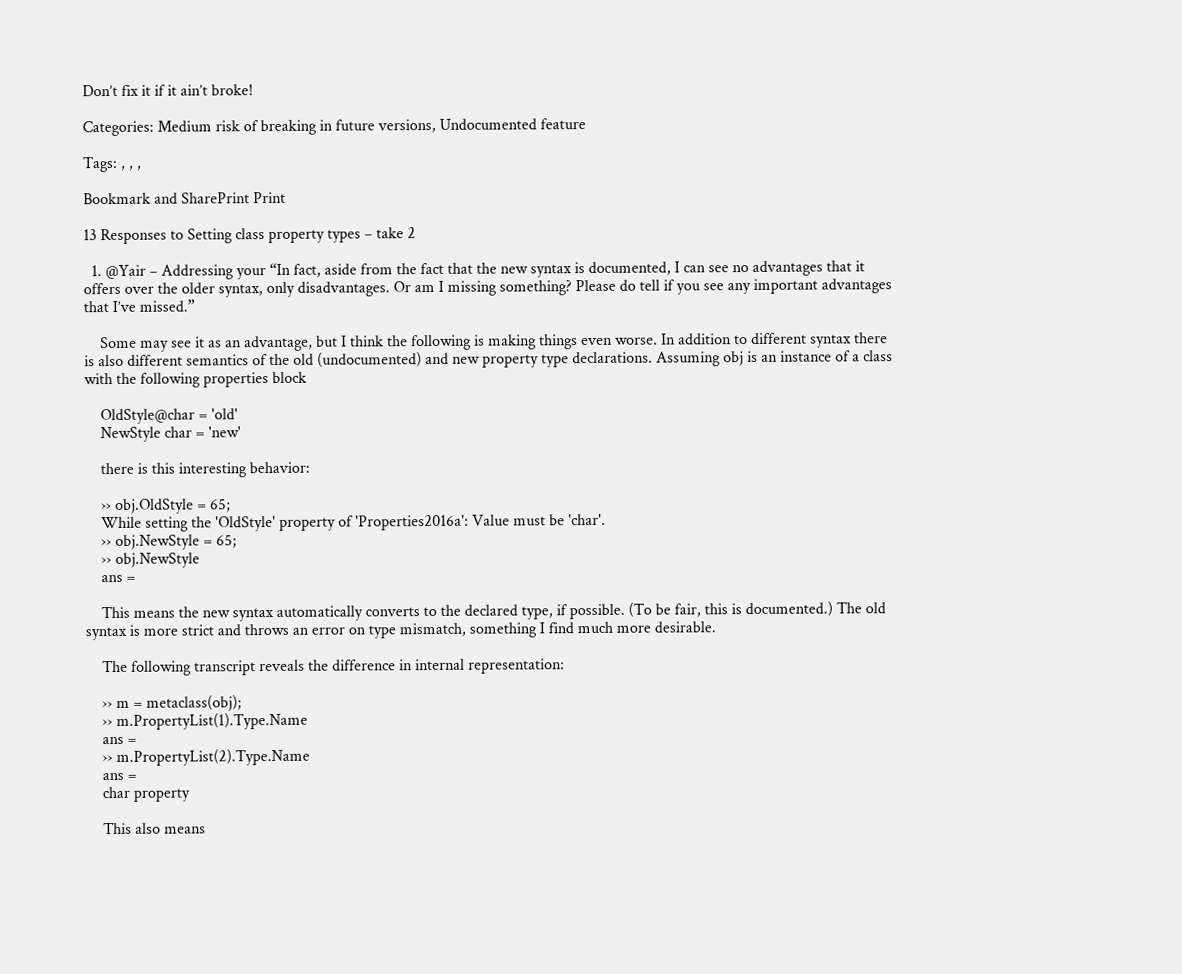Don’t fix it if it ain’t broke!

Categories: Medium risk of breaking in future versions, Undocumented feature

Tags: , , ,

Bookmark and SharePrint Print

13 Responses to Setting class property types – take 2

  1. @Yair – Addressing your “In fact, aside from the fact that the new syntax is documented, I can see no advantages that it offers over the older syntax, only disadvantages. Or am I missing something? Please do tell if you see any important advantages that I’ve missed.”

    Some may see it as an advantage, but I think the following is making things even worse. In addition to different syntax there is also different semantics of the old (undocumented) and new property type declarations. Assuming obj is an instance of a class with the following properties block

    OldStyle@char = 'old'
    NewStyle char = 'new'

    there is this interesting behavior:

    ›› obj.OldStyle = 65;
    While setting the 'OldStyle' property of 'Properties2016a': Value must be 'char'.
    ›› obj.NewStyle = 65;
    ›› obj.NewStyle
    ans =

    This means the new syntax automatically converts to the declared type, if possible. (To be fair, this is documented.) The old syntax is more strict and throws an error on type mismatch, something I find much more desirable.

    The following transcript reveals the difference in internal representation:

    ›› m = metaclass(obj);
    ›› m.PropertyList(1).Type.Name
    ans =
    ›› m.PropertyList(2).Type.Name
    ans =
    char property

    This also means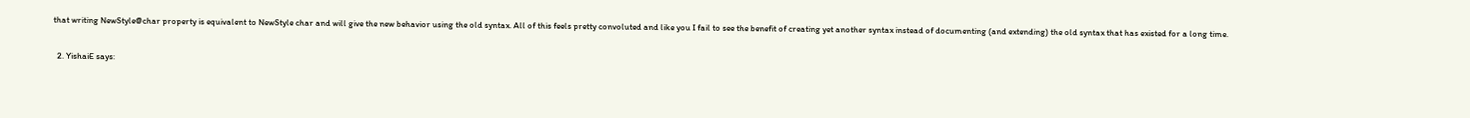that writing NewStyle@char property is equivalent to NewStyle char and will give the new behavior using the old syntax. All of this feels pretty convoluted and like you I fail to see the benefit of creating yet another syntax instead of documenting (and extending) the old syntax that has existed for a long time.

  2. YishaiE says: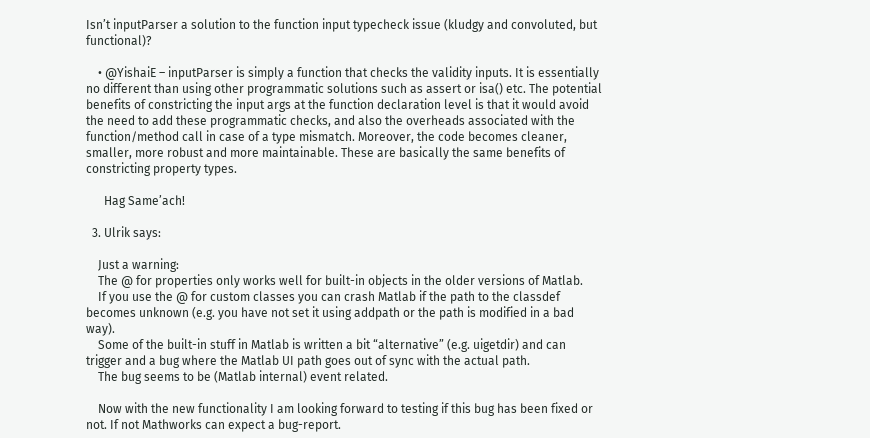Isn’t inputParser a solution to the function input typecheck issue (kludgy and convoluted, but functional)?

    • @YishaiE – inputParser is simply a function that checks the validity inputs. It is essentially no different than using other programmatic solutions such as assert or isa() etc. The potential benefits of constricting the input args at the function declaration level is that it would avoid the need to add these programmatic checks, and also the overheads associated with the function/method call in case of a type mismatch. Moreover, the code becomes cleaner, smaller, more robust and more maintainable. These are basically the same benefits of constricting property types.

      Hag Same’ach!

  3. Ulrik says:

    Just a warning:
    The @ for properties only works well for built-in objects in the older versions of Matlab.
    If you use the @ for custom classes you can crash Matlab if the path to the classdef becomes unknown (e.g. you have not set it using addpath or the path is modified in a bad way).
    Some of the built-in stuff in Matlab is written a bit “alternative” (e.g. uigetdir) and can trigger and a bug where the Matlab UI path goes out of sync with the actual path.
    The bug seems to be (Matlab internal) event related.

    Now with the new functionality I am looking forward to testing if this bug has been fixed or not. If not Mathworks can expect a bug-report.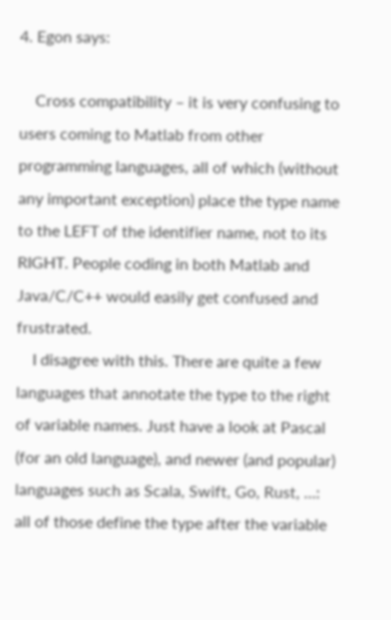4. Egon says:

    Cross compatibility – it is very confusing to users coming to Matlab from other programming languages, all of which (without any important exception) place the type name to the LEFT of the identifier name, not to its RIGHT. People coding in both Matlab and Java/C/C++ would easily get confused and frustrated.
    I disagree with this. There are quite a few languages that annotate the type to the right of variable names. Just have a look at Pascal (for an old language), and newer (and popular) languages such as Scala, Swift, Go, Rust, …: all of those define the type after the variable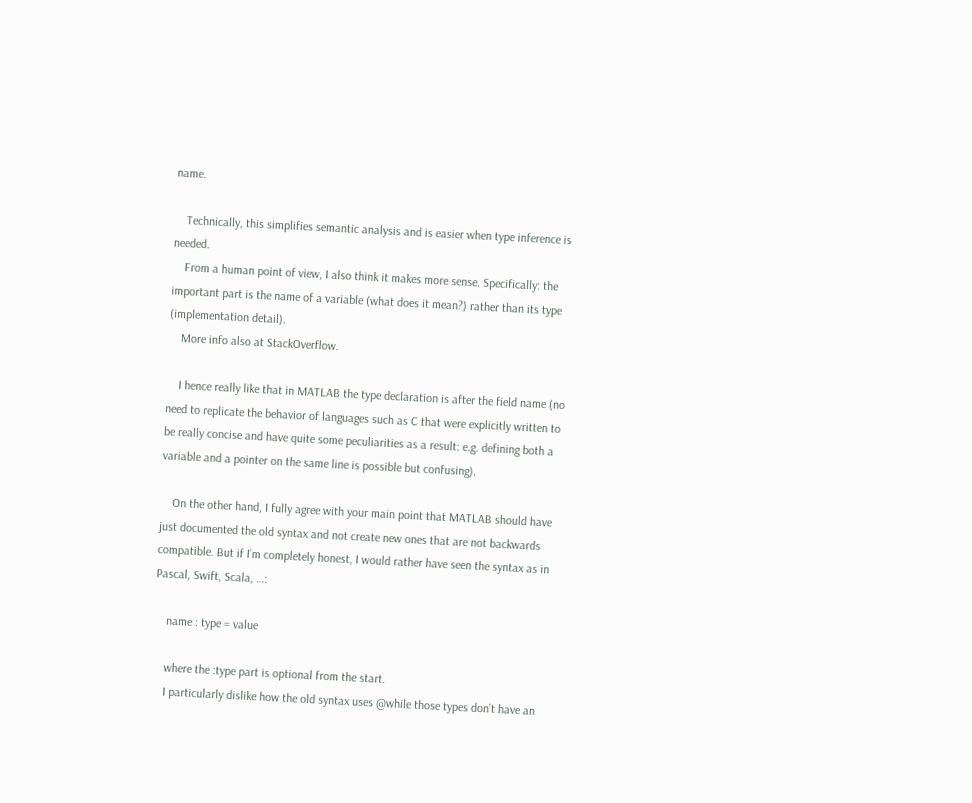name.

    Technically, this simplifies semantic analysis and is easier when type inference is needed.
    From a human point of view, I also think it makes more sense. Specifically: the important part is the name of a variable (what does it mean?) rather than its type (implementation detail).
    More info also at StackOverflow.

    I hence really like that in MATLAB the type declaration is after the field name (no need to replicate the behavior of languages such as C that were explicitly written to be really concise and have quite some peculiarities as a result: e.g. defining both a variable and a pointer on the same line is possible but confusing).

    On the other hand, I fully agree with your main point that MATLAB should have just documented the old syntax and not create new ones that are not backwards compatible. But if I’m completely honest, I would rather have seen the syntax as in Pascal, Swift, Scala, …:

    name : type = value

    where the :type part is optional from the start.
    I particularly dislike how the old syntax uses @while those types don’t have an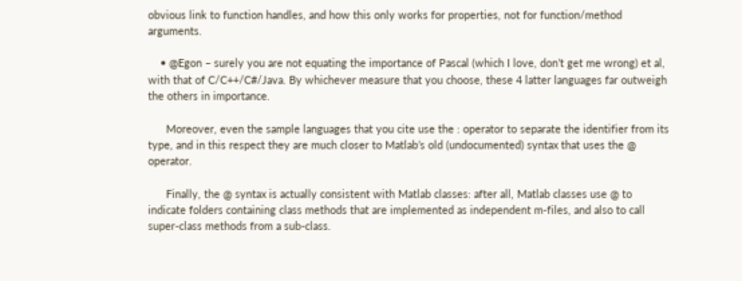obvious link to function handles, and how this only works for properties, not for function/method arguments.

    • @Egon – surely you are not equating the importance of Pascal (which I love, don’t get me wrong) et al, with that of C/C++/C#/Java. By whichever measure that you choose, these 4 latter languages far outweigh the others in importance.

      Moreover, even the sample languages that you cite use the : operator to separate the identifier from its type, and in this respect they are much closer to Matlab’s old (undocumented) syntax that uses the @ operator.

      Finally, the @ syntax is actually consistent with Matlab classes: after all, Matlab classes use @ to indicate folders containing class methods that are implemented as independent m-files, and also to call super-class methods from a sub-class.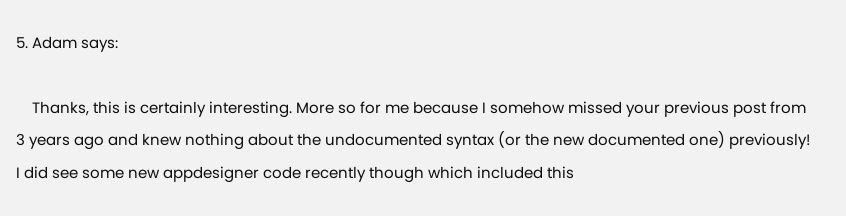5. Adam says:

    Thanks, this is certainly interesting. More so for me because I somehow missed your previous post from 3 years ago and knew nothing about the undocumented syntax (or the new documented one) previously! I did see some new appdesigner code recently though which included this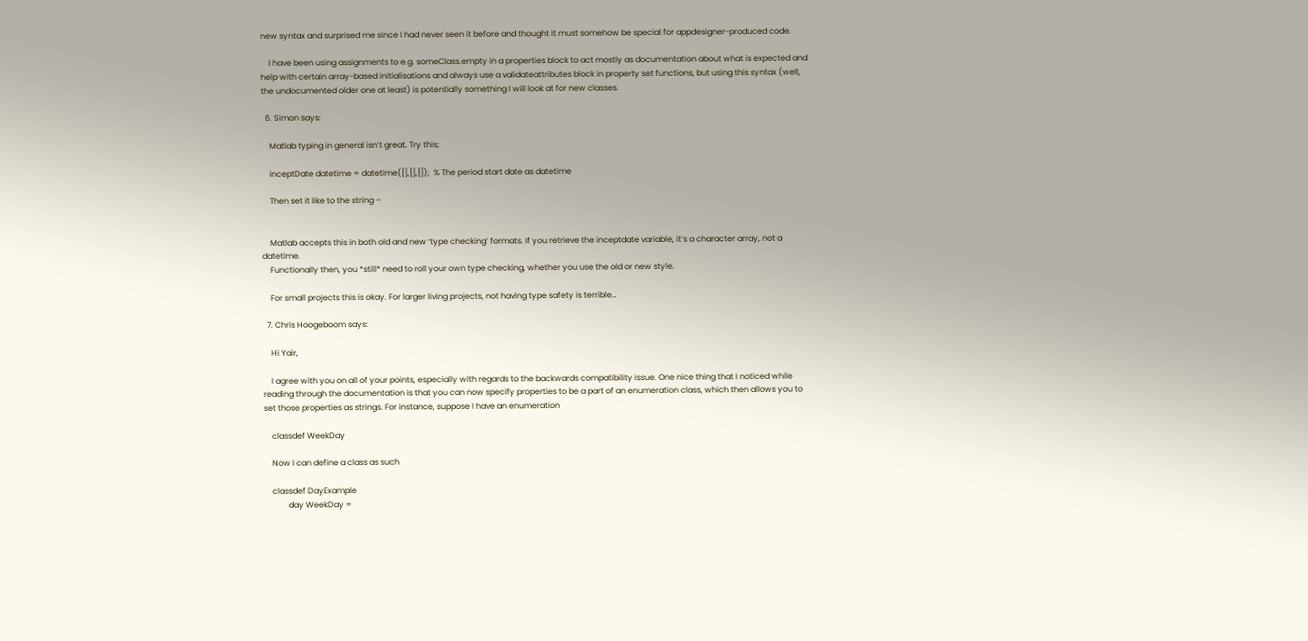new syntax and surprised me since I had never seen it before and thought it must somehow be special for appdesigner-produced code.

    I have been using assignments to e.g. someClass.empty in a properties block to act mostly as documentation about what is expected and help with certain array-based initialisations and always use a validateattributes block in property set functions, but using this syntax (well, the undocumented older one at least) is potentially something I will look at for new classes.

  6. Simon says:

    Matlab typing in general isn’t great. Try this;

    inceptDate datetime = datetime([],[],[]);  % The period start date as datetime

    Then set it like to the string –


    Matlab accepts this in both old and new ‘type checking’ formats. If you retrieve the inceptdate variable, it’s a character array, not a datetime.
    Functionally then, you *still* need to roll your own type checking, whether you use the old or new style.

    For small projects this is okay. For larger living projects, not having type safety is terrible…

  7. Chris Hoogeboom says:

    Hi Yair,

    I agree with you on all of your points, especially with regards to the backwards compatibility issue. One nice thing that I noticed while reading through the documentation is that you can now specify properties to be a part of an enumeration class, which then allows you to set those properties as strings. For instance, suppose I have an enumeration

    classdef WeekDay

    Now I can define a class as such

    classdef DayExample
            day WeekDay =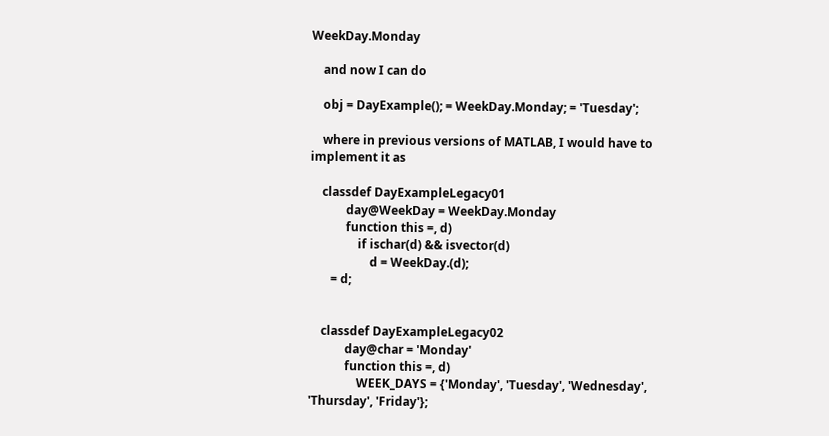WeekDay.Monday

    and now I can do

    obj = DayExample(); = WeekDay.Monday; = 'Tuesday';

    where in previous versions of MATLAB, I would have to implement it as

    classdef DayExampleLegacy01
            day@WeekDay = WeekDay.Monday
            function this =, d)
                if ischar(d) && isvector(d)
                    d = WeekDay.(d);
       = d;


    classdef DayExampleLegacy02
            day@char = 'Monday'
            function this =, d)
                WEEK_DAYS = {'Monday', 'Tuesday', 'Wednesday', 'Thursday', 'Friday'};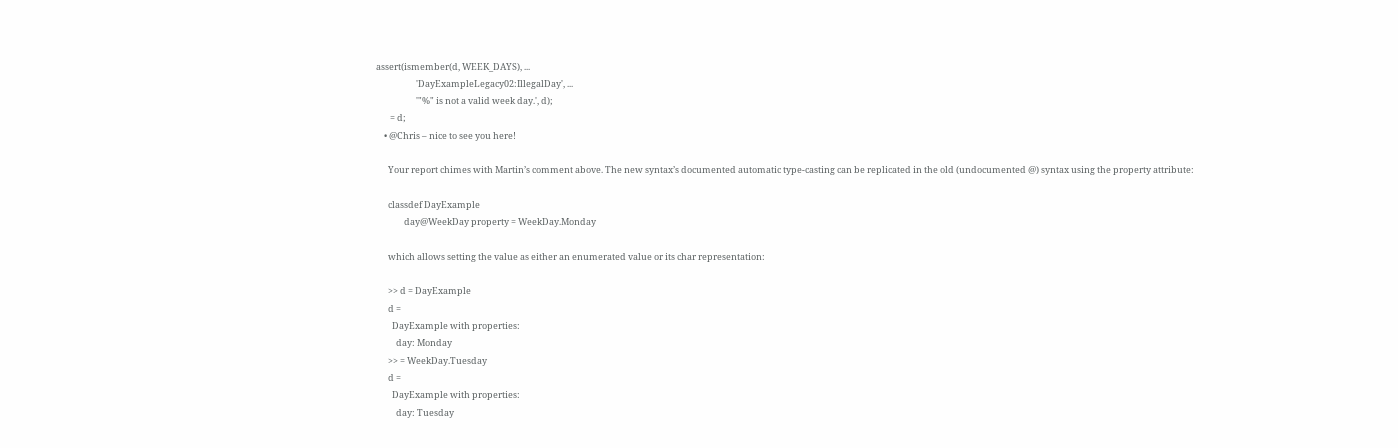assert(ismember(d, WEEK_DAYS), ...
                    'DayExampleLegacy02:IllegalDay', ...
                    '"%" is not a valid week day.', d);
       = d;
    • @Chris – nice to see you here!

      Your report chimes with Martin’s comment above. The new syntax’s documented automatic type-casting can be replicated in the old (undocumented @) syntax using the property attribute:

      classdef DayExample
              day@WeekDay property = WeekDay.Monday

      which allows setting the value as either an enumerated value or its char representation:

      >> d = DayExample
      d =
        DayExample with properties:
          day: Monday
      >> = WeekDay.Tuesday
      d =
        DayExample with properties:
          day: Tuesday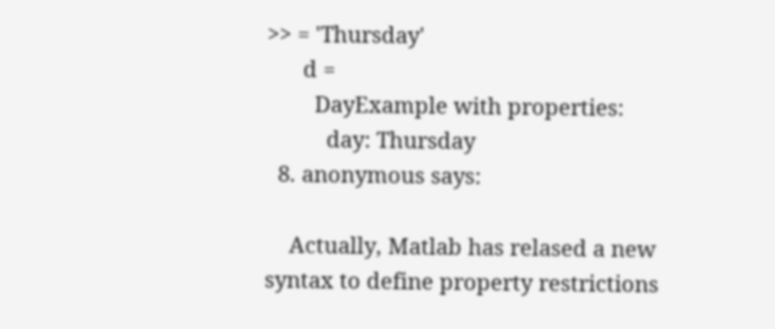>> = 'Thursday'
      d =
        DayExample with properties:
          day: Thursday
  8. anonymous says:

    Actually, Matlab has relased a new syntax to define property restrictions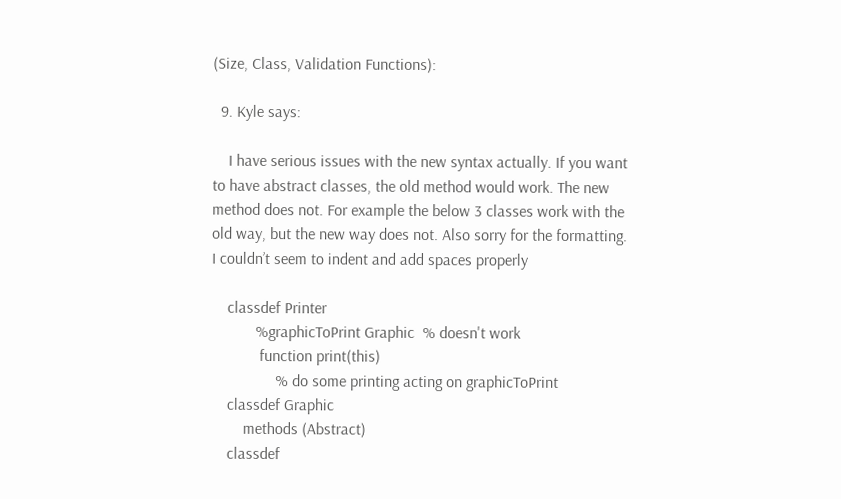(Size, Class, Validation Functions):

  9. Kyle says:

    I have serious issues with the new syntax actually. If you want to have abstract classes, the old method would work. The new method does not. For example the below 3 classes work with the old way, but the new way does not. Also sorry for the formatting. I couldn’t seem to indent and add spaces properly

    classdef Printer
           %graphicToPrint Graphic  % doesn't work
            function print(this)
                % do some printing acting on graphicToPrint
    classdef Graphic
        methods (Abstract)
    classdef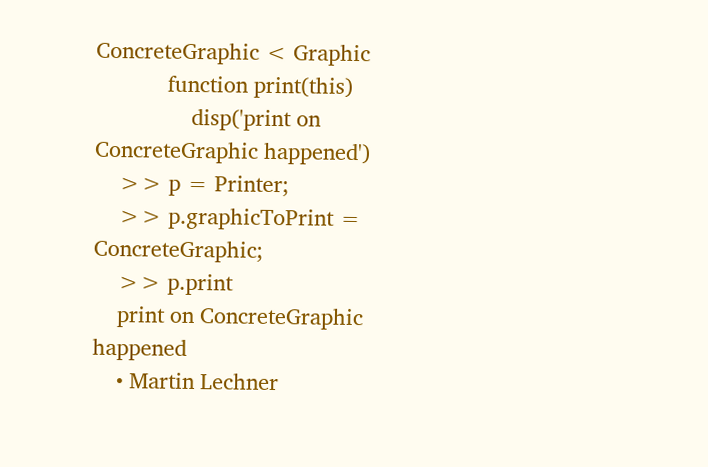ConcreteGraphic < Graphic
            function print(this)
                disp('print on ConcreteGraphic happened')
    >> p = Printer;
    >> p.graphicToPrint = ConcreteGraphic;
    >> p.print
    print on ConcreteGraphic happened
    • Martin Lechner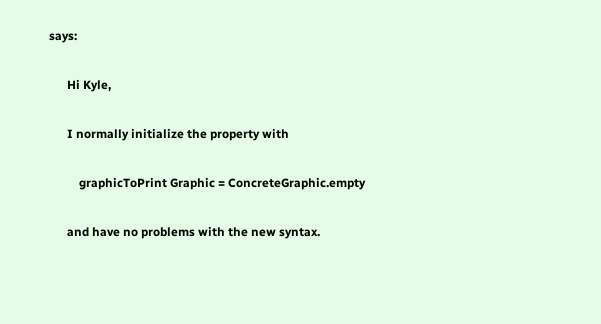says:

      Hi Kyle,

      I normally initialize the property with

          graphicToPrint Graphic = ConcreteGraphic.empty

      and have no problems with the new syntax.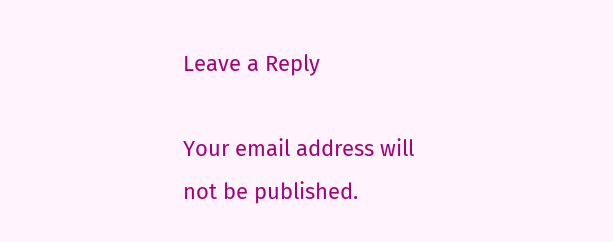Leave a Reply

Your email address will not be published.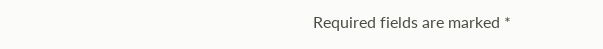Required fields are marked *